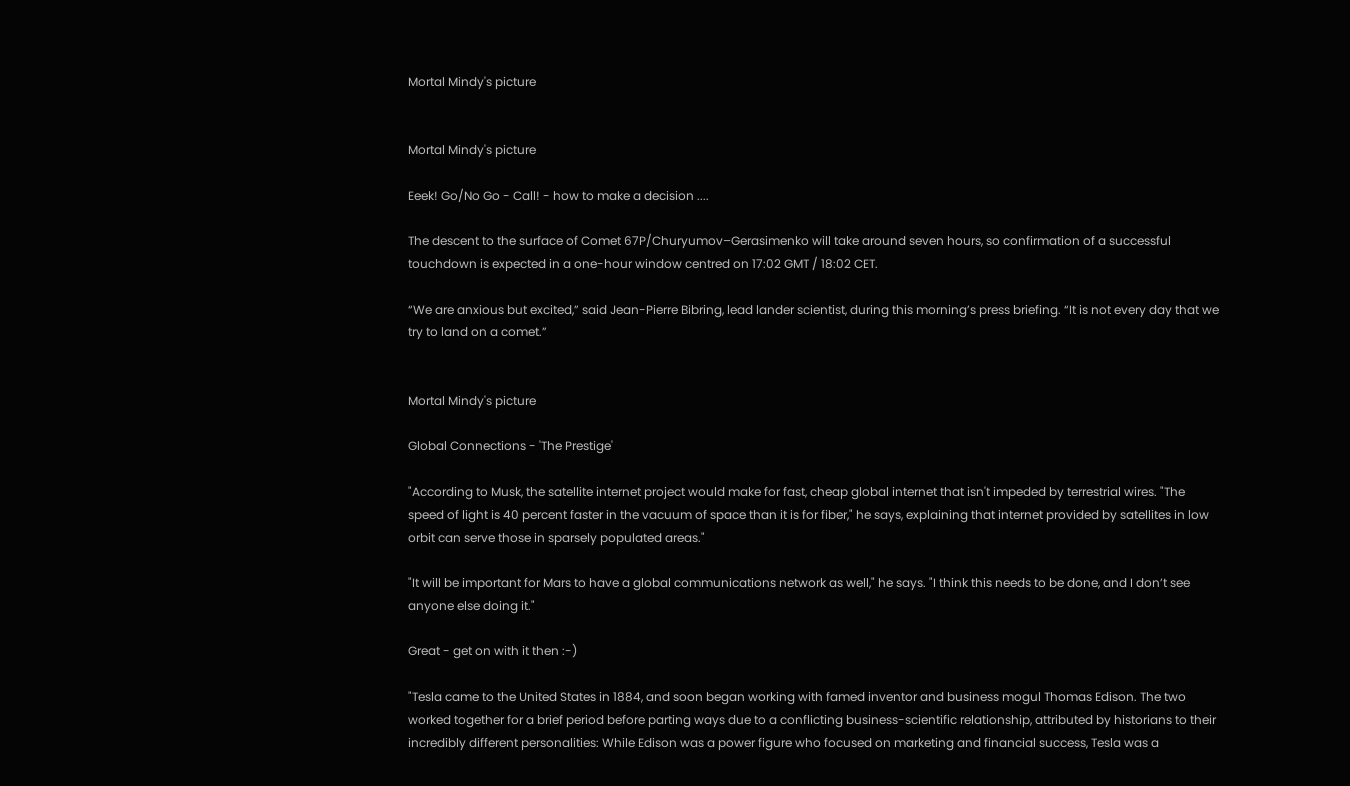Mortal Mindy's picture


Mortal Mindy's picture

Eeek! Go/No Go - Call! - how to make a decision ....

The descent to the surface of Comet 67P/Churyumov–Gerasimenko will take around seven hours, so confirmation of a successful touchdown is expected in a one-hour window centred on 17:02 GMT / 18:02 CET.

“We are anxious but excited,” said Jean-Pierre Bibring, lead lander scientist, during this morning’s press briefing. “It is not every day that we try to land on a comet.”


Mortal Mindy's picture

Global Connections - 'The Prestige'

"According to Musk, the satellite internet project would make for fast, cheap global internet that isn't impeded by terrestrial wires. "The speed of light is 40 percent faster in the vacuum of space than it is for fiber," he says, explaining that internet provided by satellites in low orbit can serve those in sparsely populated areas."

"It will be important for Mars to have a global communications network as well," he says. "I think this needs to be done, and I don’t see anyone else doing it."

Great - get on with it then :-)

"Tesla came to the United States in 1884, and soon began working with famed inventor and business mogul Thomas Edison. The two worked together for a brief period before parting ways due to a conflicting business-scientific relationship, attributed by historians to their incredibly different personalities: While Edison was a power figure who focused on marketing and financial success, Tesla was a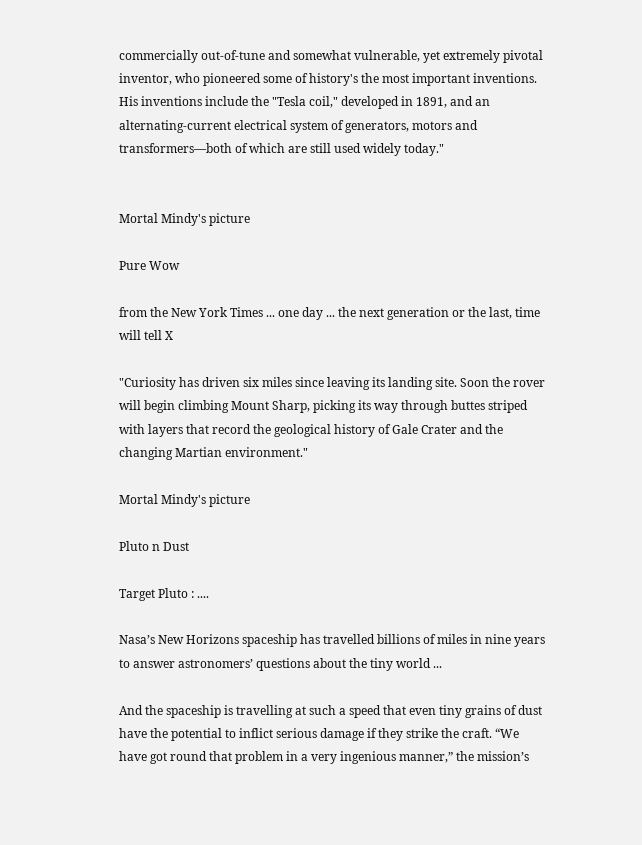commercially out-of-tune and somewhat vulnerable, yet extremely pivotal inventor, who pioneered some of history's the most important inventions. His inventions include the "Tesla coil," developed in 1891, and an alternating-current electrical system of generators, motors and transformers—both of which are still used widely today."


Mortal Mindy's picture

Pure Wow

from the New York Times ... one day ... the next generation or the last, time will tell X

"Curiosity has driven six miles since leaving its landing site. Soon the rover will begin climbing Mount Sharp, picking its way through buttes striped with layers that record the geological history of Gale Crater and the changing Martian environment."

Mortal Mindy's picture

Pluto n Dust

Target Pluto : ....

Nasa’s New Horizons spaceship has travelled billions of miles in nine years to answer astronomers’ questions about the tiny world ...

And the spaceship is travelling at such a speed that even tiny grains of dust have the potential to inflict serious damage if they strike the craft. “We have got round that problem in a very ingenious manner,” the mission’s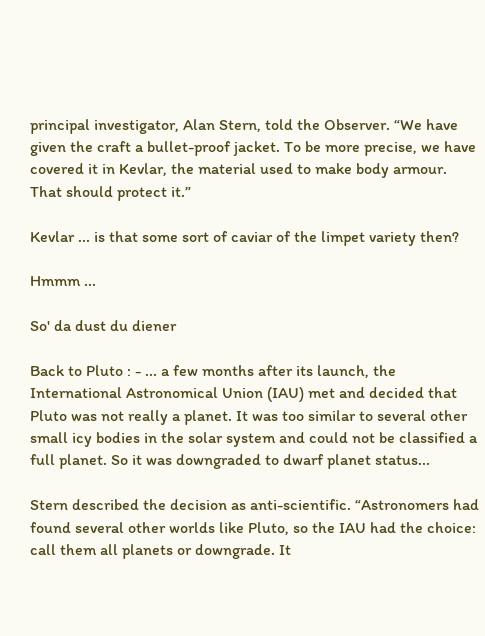principal investigator, Alan Stern, told the Observer. “We have given the craft a bullet-proof jacket. To be more precise, we have covered it in Kevlar, the material used to make body armour. That should protect it.”

Kevlar ... is that some sort of caviar of the limpet variety then?

Hmmm ...

So' da dust du diener

Back to Pluto : - ... a few months after its launch, the International Astronomical Union (IAU) met and decided that Pluto was not really a planet. It was too similar to several other small icy bodies in the solar system and could not be classified a full planet. So it was downgraded to dwarf planet status...

Stern described the decision as anti-scientific. “Astronomers had found several other worlds like Pluto, so the IAU had the choice: call them all planets or downgrade. It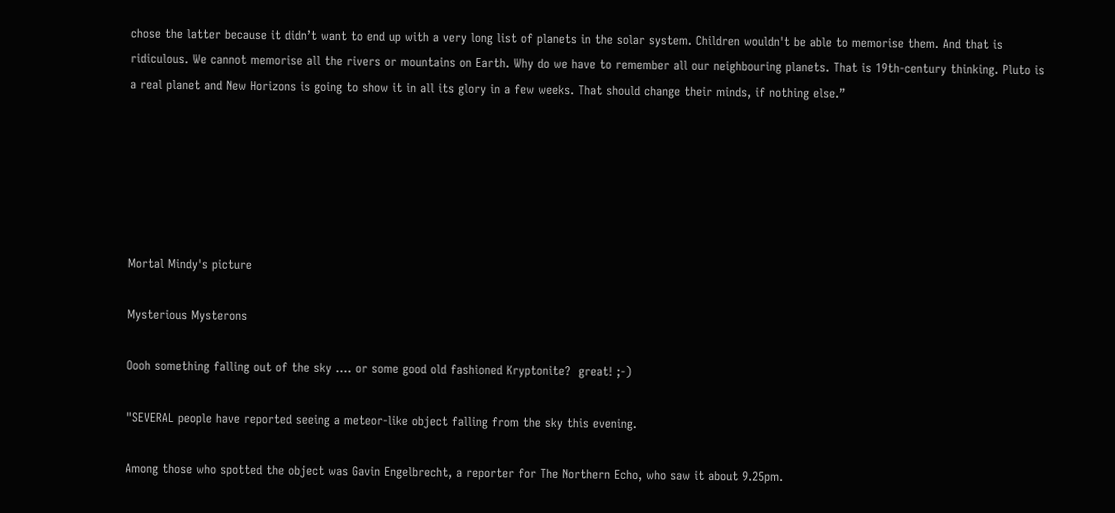chose the latter because it didn’t want to end up with a very long list of planets in the solar system. Children wouldn't be able to memorise them. And that is ridiculous. We cannot memorise all the rivers or mountains on Earth. Why do we have to remember all our neighbouring planets. That is 19th-century thinking. Pluto is a real planet and New Horizons is going to show it in all its glory in a few weeks. That should change their minds, if nothing else.”






Mortal Mindy's picture

Mysterious Mysterons

Oooh something falling out of the sky .... or some good old fashioned Kryptonite?  great! ;-)

"SEVERAL people have reported seeing a meteor-like object falling from the sky this evening.

Among those who spotted the object was Gavin Engelbrecht, a reporter for The Northern Echo, who saw it about 9.25pm.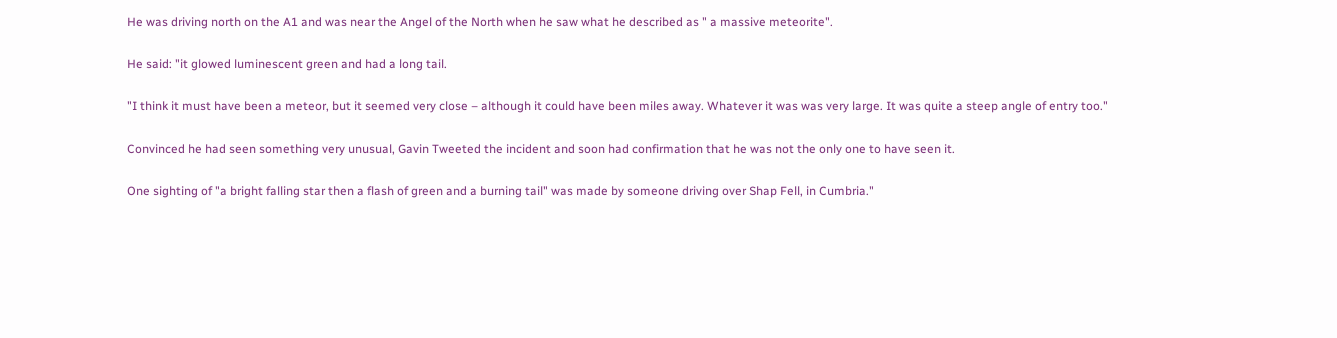He was driving north on the A1 and was near the Angel of the North when he saw what he described as " a massive meteorite".

He said: "it glowed luminescent green and had a long tail.

"I think it must have been a meteor, but it seemed very close – although it could have been miles away. Whatever it was was very large. It was quite a steep angle of entry too."

Convinced he had seen something very unusual, Gavin Tweeted the incident and soon had confirmation that he was not the only one to have seen it.

One sighting of "a bright falling star then a flash of green and a burning tail" was made by someone driving over Shap Fell, in Cumbria."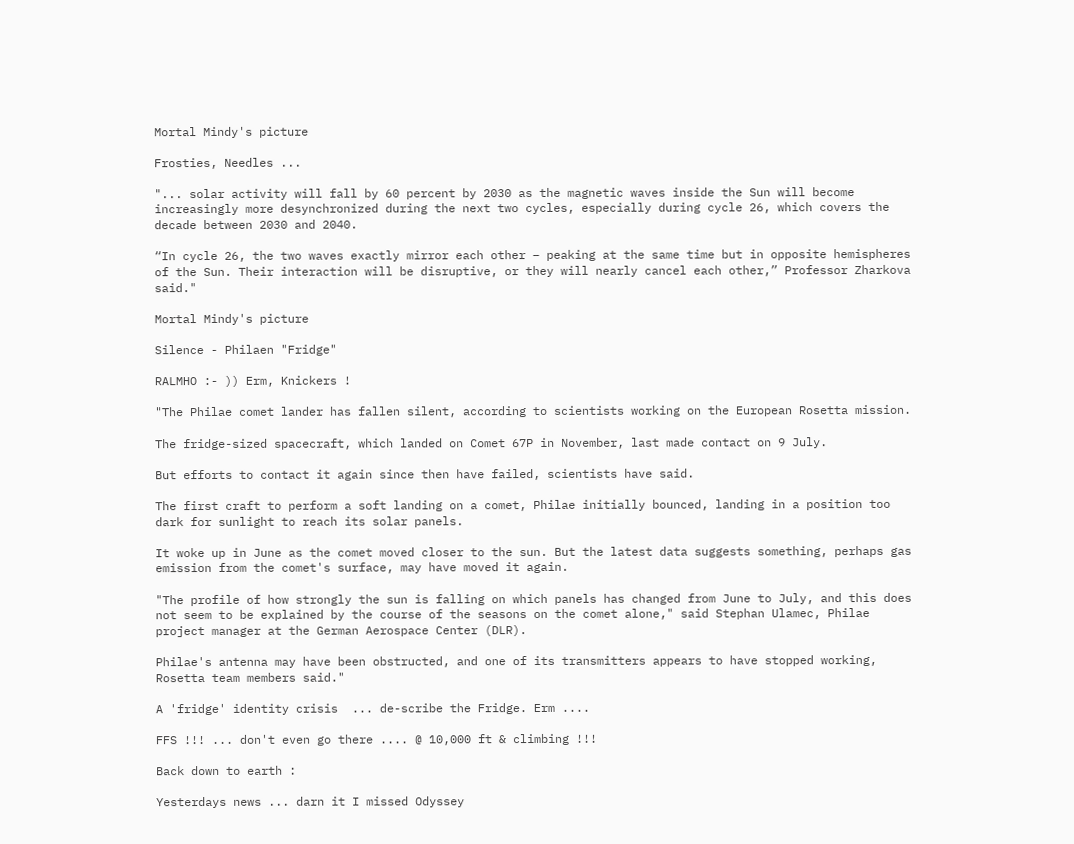Mortal Mindy's picture

Frosties, Needles ...

"... solar activity will fall by 60 percent by 2030 as the magnetic waves inside the Sun will become increasingly more desynchronized during the next two cycles, especially during cycle 26, which covers the decade between 2030 and 2040.

“In cycle 26, the two waves exactly mirror each other – peaking at the same time but in opposite hemispheres of the Sun. Their interaction will be disruptive, or they will nearly cancel each other,” Professor Zharkova said."

Mortal Mindy's picture

Silence - Philaen "Fridge"

RALMHO :- )) Erm, Knickers !

"The Philae comet lander has fallen silent, according to scientists working on the European Rosetta mission.

The fridge-sized spacecraft, which landed on Comet 67P in November, last made contact on 9 July.

But efforts to contact it again since then have failed, scientists have said.

The first craft to perform a soft landing on a comet, Philae initially bounced, landing in a position too dark for sunlight to reach its solar panels.

It woke up in June as the comet moved closer to the sun. But the latest data suggests something, perhaps gas emission from the comet's surface, may have moved it again.

"The profile of how strongly the sun is falling on which panels has changed from June to July, and this does not seem to be explained by the course of the seasons on the comet alone," said Stephan Ulamec, Philae project manager at the German Aerospace Center (DLR).

Philae's antenna may have been obstructed, and one of its transmitters appears to have stopped working, Rosetta team members said."

A 'fridge' identity crisis  ... de-scribe the Fridge. Erm ....

FFS !!! ... don't even go there .... @ 10,000 ft & climbing !!!

Back down to earth :

Yesterdays news ... darn it I missed Odyssey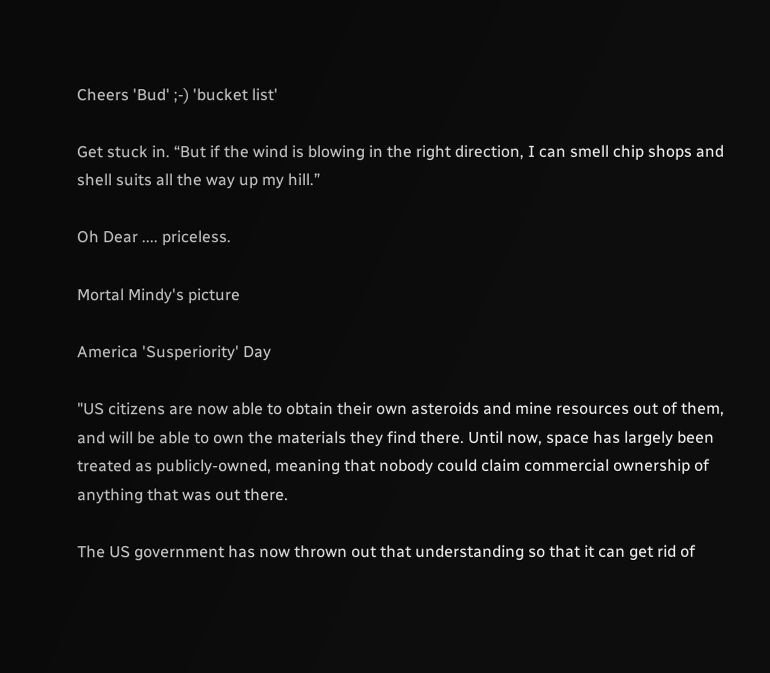Cheers 'Bud' ;-) 'bucket list'

Get stuck in. “But if the wind is blowing in the right direction, I can smell chip shops and shell suits all the way up my hill.”

Oh Dear .... priceless.

Mortal Mindy's picture

America 'Susperiority' Day

"US citizens are now able to obtain their own asteroids and mine resources out of them, and will be able to own the materials they find there. Until now, space has largely been treated as publicly-owned, meaning that nobody could claim commercial ownership of anything that was out there.

The US government has now thrown out that understanding so that it can get rid of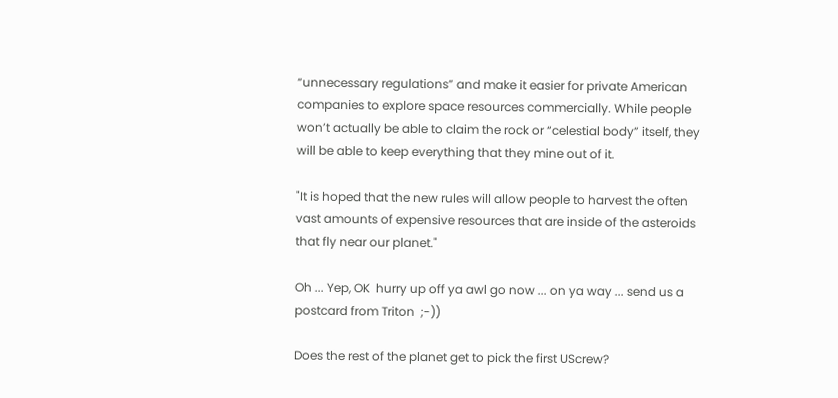“unnecessary regulations” and make it easier for private American companies to explore space resources commercially. While people won’t actually be able to claim the rock or “celestial body” itself, they will be able to keep everything that they mine out of it.

"It is hoped that the new rules will allow people to harvest the often vast amounts of expensive resources that are inside of the asteroids that fly near our planet."

Oh ... Yep, OK  hurry up off ya awl go now ... on ya way ... send us a postcard from Triton  ;-))

Does the rest of the planet get to pick the first UScrew?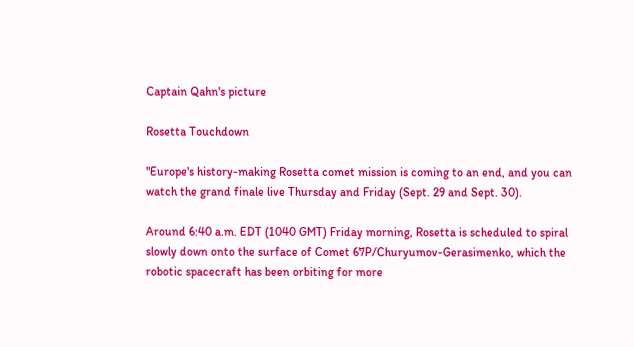Captain Qahn's picture

Rosetta Touchdown

"Europe's history-making Rosetta comet mission is coming to an end, and you can watch the grand finale live Thursday and Friday (Sept. 29 and Sept. 30).

Around 6:40 a.m. EDT (1040 GMT) Friday morning, Rosetta is scheduled to spiral slowly down onto the surface of Comet 67P/Churyumov-Gerasimenko, which the robotic spacecraft has been orbiting for more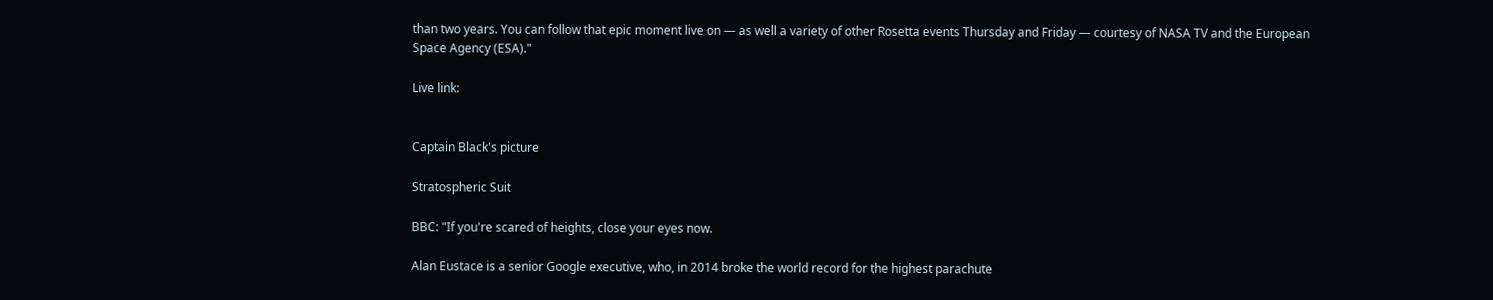than two years. You can follow that epic moment live on — as well a variety of other Rosetta events Thursday and Friday — courtesy of NASA TV and the European Space Agency (ESA)."

Live link:


Captain Black's picture

Stratospheric Suit

BBC: "If you're scared of heights, close your eyes now.

Alan Eustace is a senior Google executive, who, in 2014 broke the world record for the highest parachute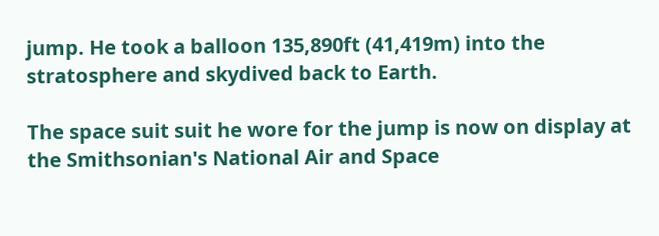jump. He took a balloon 135,890ft (41,419m) into the stratosphere and skydived back to Earth.

The space suit suit he wore for the jump is now on display at the Smithsonian's National Air and Space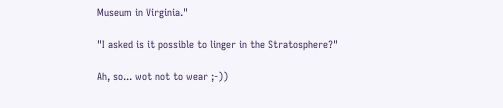Museum in Virginia."

"I asked is it possible to linger in the Stratosphere?"

Ah, so... wot not to wear ;-))